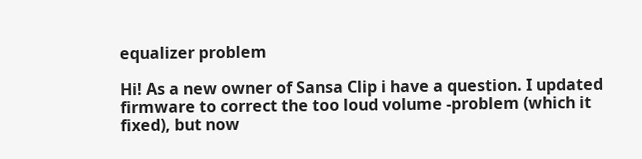equalizer problem

Hi! As a new owner of Sansa Clip i have a question. I updated firmware to correct the too loud volume -problem (which it fixed), but now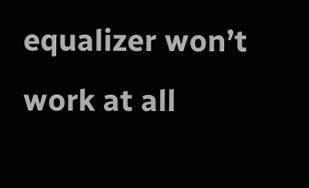equalizer won’t work at all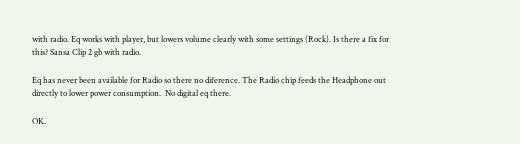with radio. Eq works with player, but lowers volume clearly with some settings (Rock). Is there a fix for this? Sansa Clip 2 gb with radio.

Eq has never been available for Radio so there no diference. The Radio chip feeds the Headphone out directly to lower power consumption.  No digital eq there.

OK.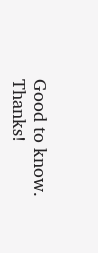Good to know. Thanks!